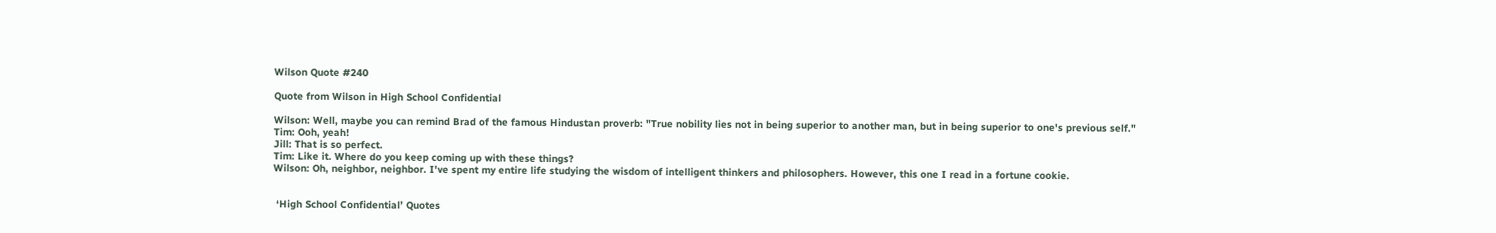Wilson Quote #240

Quote from Wilson in High School Confidential

Wilson: Well, maybe you can remind Brad of the famous Hindustan proverb: "True nobility lies not in being superior to another man, but in being superior to one's previous self."
Tim: Ooh, yeah!
Jill: That is so perfect.
Tim: Like it. Where do you keep coming up with these things?
Wilson: Oh, neighbor, neighbor. I've spent my entire life studying the wisdom of intelligent thinkers and philosophers. However, this one I read in a fortune cookie.


 ‘High School Confidential’ Quotes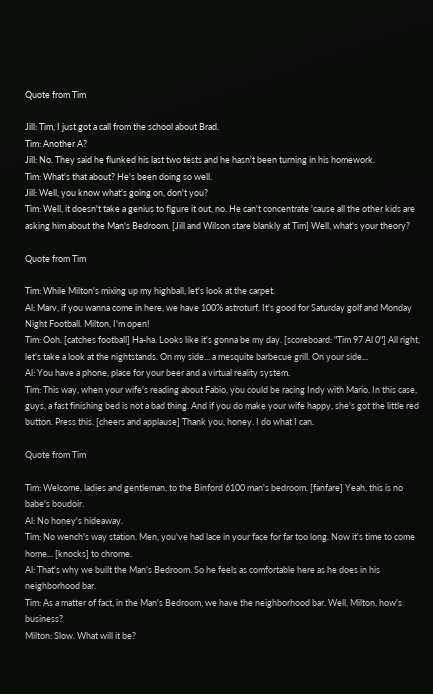Quote from Tim

Jill: Tim, I just got a call from the school about Brad.
Tim: Another A?
Jill: No. They said he flunked his last two tests and he hasn't been turning in his homework.
Tim: What's that about? He's been doing so well.
Jill: Well, you know what's going on, don't you?
Tim: Well, it doesn't take a genius to figure it out, no. He can't concentrate 'cause all the other kids are asking him about the Man's Bedroom. [Jill and Wilson stare blankly at Tim] Well, what's your theory?

Quote from Tim

Tim: While Milton's mixing up my highball, let's look at the carpet.
Al: Marv, if you wanna come in here, we have 100% astroturf. It's good for Saturday golf and Monday Night Football. Milton, I'm open!
Tim: Ooh. [catches football] Ha-ha. Looks like it's gonna be my day. [scoreboard: "Tim 97 Al 0"] All right, let's take a look at the nightstands. On my side... a mesquite barbecue grill. On your side...
Al: You have a phone, place for your beer and a virtual reality system.
Tim: This way, when your wife's reading about Fabio, you could be racing Indy with Mario. In this case, guys, a fast finishing bed is not a bad thing. And if you do make your wife happy, she's got the little red button. Press this. [cheers and applause] Thank you, honey. I do what I can.

Quote from Tim

Tim: Welcome, ladies and gentleman, to the Binford 6100 man's bedroom. [fanfare] Yeah, this is no babe's boudoir.
Al: No honey's hideaway.
Tim: No wench's way station. Men, you've had lace in your face for far too long. Now it's time to come home... [knocks] to chrome.
Al: That's why we built the Man's Bedroom. So he feels as comfortable here as he does in his neighborhood bar.
Tim: As a matter of fact, in the Man's Bedroom, we have the neighborhood bar. Well, Milton, how's business?
Milton: Slow. What will it be?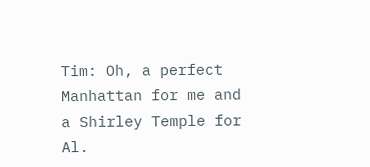Tim: Oh, a perfect Manhattan for me and a Shirley Temple for Al.